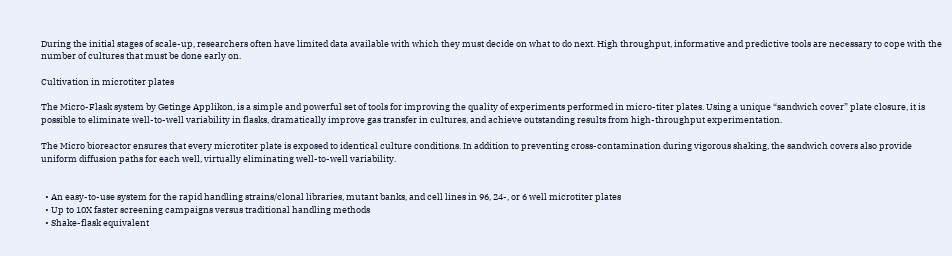During the initial stages of scale-up, researchers often have limited data available with which they must decide on what to do next. High throughput, informative and predictive tools are necessary to cope with the number of cultures that must be done early on.

Cultivation in microtiter plates

The Micro-Flask system by Getinge Applikon, is a simple and powerful set of tools for improving the quality of experiments performed in micro-titer plates. Using a unique “sandwich cover” plate closure, it is possible to eliminate well-to-well variability in flasks, dramatically improve gas transfer in cultures, and achieve outstanding results from high-throughput experimentation.

The Micro bioreactor ensures that every microtiter plate is exposed to identical culture conditions. In addition to preventing cross-contamination during vigorous shaking, the sandwich covers also provide uniform diffusion paths for each well, virtually eliminating well-to-well variability.


  • An easy-to-use system for the rapid handling strains/clonal libraries, mutant banks, and cell lines in 96, 24-, or 6 well microtiter plates
  • Up to 10X faster screening campaigns versus traditional handling methods
  • Shake-flask equivalent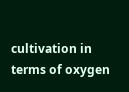cultivation in terms of oxygen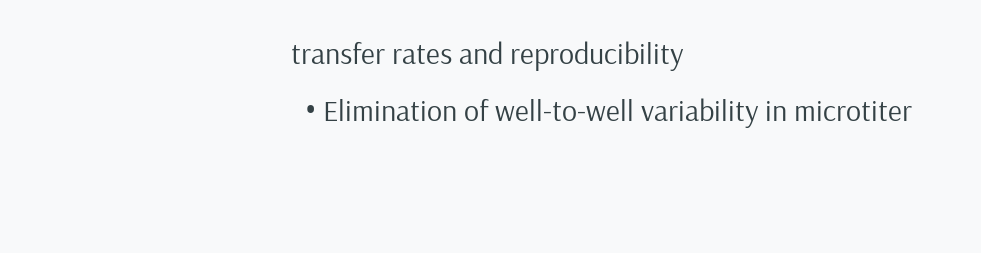transfer rates and reproducibility
  • Elimination of well-to-well variability in microtiter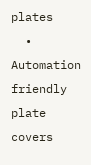plates
  • Automation friendly plate covers